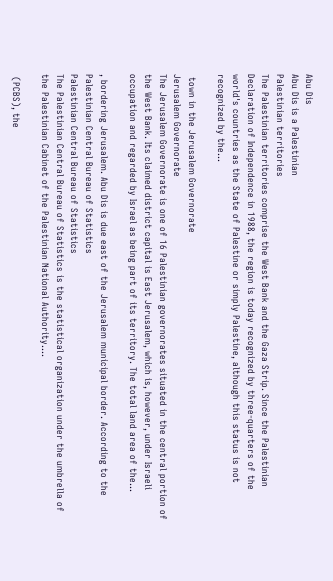Abu Dis
Abu Dis is a Palestinian
Palestinian territories
The Palestinian territories comprise the West Bank and the Gaza Strip. Since the Palestinian Declaration of Independence in 1988, the region is today recognized by three-quarters of the world's countries as the State of Palestine or simply Palestine, although this status is not recognized by the...

 town in the Jerusalem Governorate
Jerusalem Governorate
The Jerusalem Governorate is one of 16 Palestinian governorates situated in the central portion of the West Bank. Its claimed district capital is East Jerusalem, which is, however, under Israeli occupation and regarded by Israel as being part of its territory. The total land area of the...

, bordering Jerusalem. Abu Dis is due east of the Jerusalem municipal border. According to the Palestinian Central Bureau of Statistics
Palestinian Central Bureau of Statistics
The Palestinian Central Bureau of Statistics is the statistical organization under the umbrella of the Palestinian Cabinet of the Palestinian National Authority....

 (PCBS), the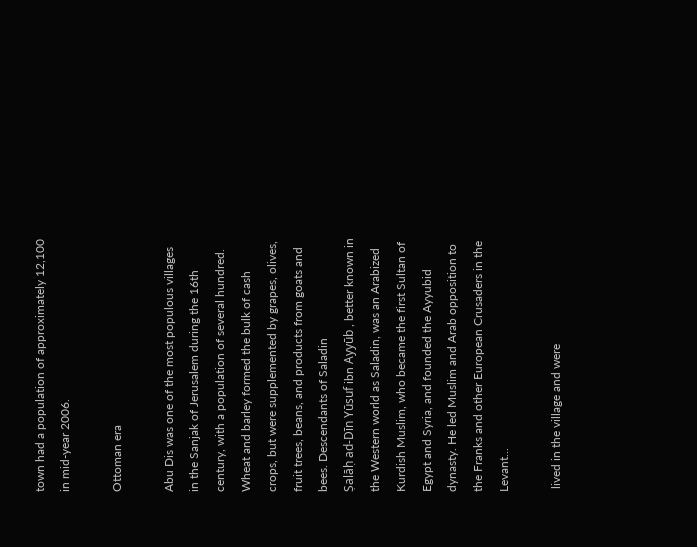town had a population of approximately 12,100 in mid-year 2006.

Ottoman era

Abu Dis was one of the most populous villages in the Sanjak of Jerusalem during the 16th century, with a population of several hundred. Wheat and barley formed the bulk of cash crops, but were supplemented by grapes, olives, fruit trees, beans, and products from goats and bees. Descendants of Saladin
Ṣalāḥ ad-Dīn Yūsuf ibn Ayyūb , better known in the Western world as Saladin, was an Arabized Kurdish Muslim, who became the first Sultan of Egypt and Syria, and founded the Ayyubid dynasty. He led Muslim and Arab opposition to the Franks and other European Crusaders in the Levant...

 lived in the village and were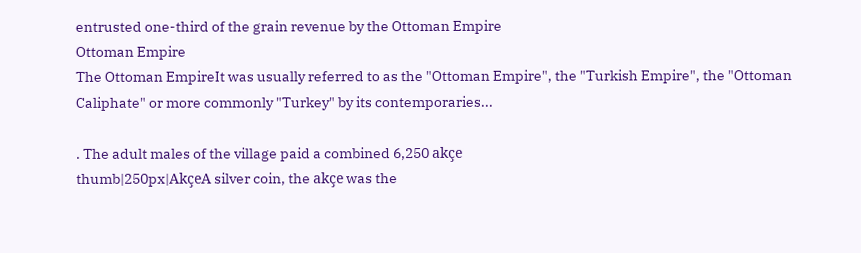entrusted one-third of the grain revenue by the Ottoman Empire
Ottoman Empire
The Ottoman EmpireIt was usually referred to as the "Ottoman Empire", the "Turkish Empire", the "Ottoman Caliphate" or more commonly "Turkey" by its contemporaries...

. The adult males of the village paid a combined 6,250 akçe
thumb|250px|AkçeA silver coin, the akçe was the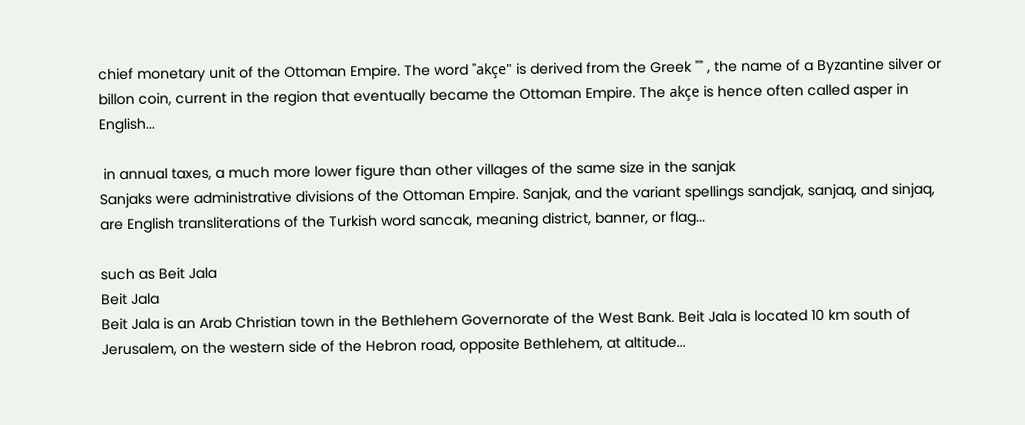chief monetary unit of the Ottoman Empire. The word "akçe" is derived from the Greek "" , the name of a Byzantine silver or billon coin, current in the region that eventually became the Ottoman Empire. The akçe is hence often called asper in English...

 in annual taxes, a much more lower figure than other villages of the same size in the sanjak
Sanjaks were administrative divisions of the Ottoman Empire. Sanjak, and the variant spellings sandjak, sanjaq, and sinjaq, are English transliterations of the Turkish word sancak, meaning district, banner, or flag...

such as Beit Jala
Beit Jala
Beit Jala is an Arab Christian town in the Bethlehem Governorate of the West Bank. Beit Jala is located 10 km south of Jerusalem, on the western side of the Hebron road, opposite Bethlehem, at altitude...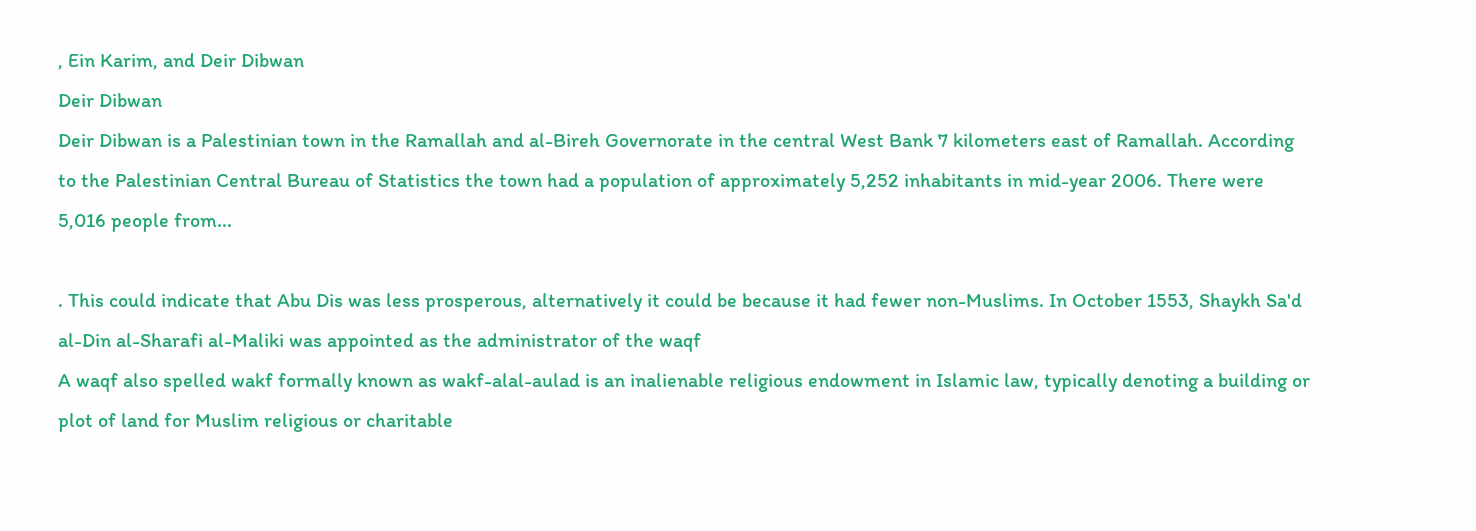, Ein Karim, and Deir Dibwan
Deir Dibwan
Deir Dibwan is a Palestinian town in the Ramallah and al-Bireh Governorate in the central West Bank 7 kilometers east of Ramallah. According to the Palestinian Central Bureau of Statistics the town had a population of approximately 5,252 inhabitants in mid-year 2006. There were 5,016 people from...

. This could indicate that Abu Dis was less prosperous, alternatively it could be because it had fewer non-Muslims. In October 1553, Shaykh Sa'd al-Din al-Sharafi al-Maliki was appointed as the administrator of the waqf
A waqf also spelled wakf formally known as wakf-alal-aulad is an inalienable religious endowment in Islamic law, typically denoting a building or plot of land for Muslim religious or charitable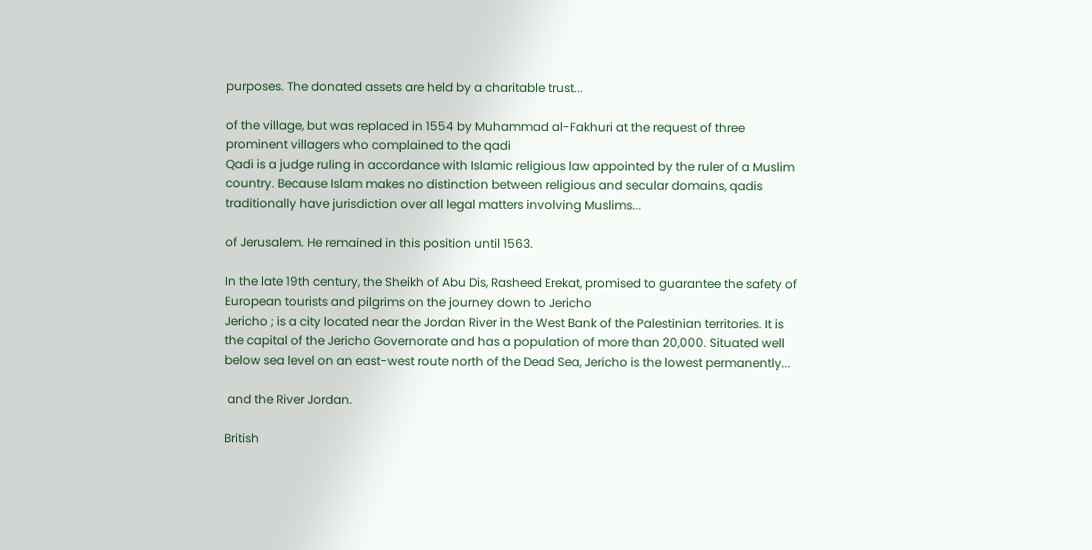purposes. The donated assets are held by a charitable trust...

of the village, but was replaced in 1554 by Muhammad al-Fakhuri at the request of three prominent villagers who complained to the qadi
Qadi is a judge ruling in accordance with Islamic religious law appointed by the ruler of a Muslim country. Because Islam makes no distinction between religious and secular domains, qadis traditionally have jurisdiction over all legal matters involving Muslims...

of Jerusalem. He remained in this position until 1563.

In the late 19th century, the Sheikh of Abu Dis, Rasheed Erekat, promised to guarantee the safety of European tourists and pilgrims on the journey down to Jericho
Jericho ; is a city located near the Jordan River in the West Bank of the Palestinian territories. It is the capital of the Jericho Governorate and has a population of more than 20,000. Situated well below sea level on an east-west route north of the Dead Sea, Jericho is the lowest permanently...

 and the River Jordan.

British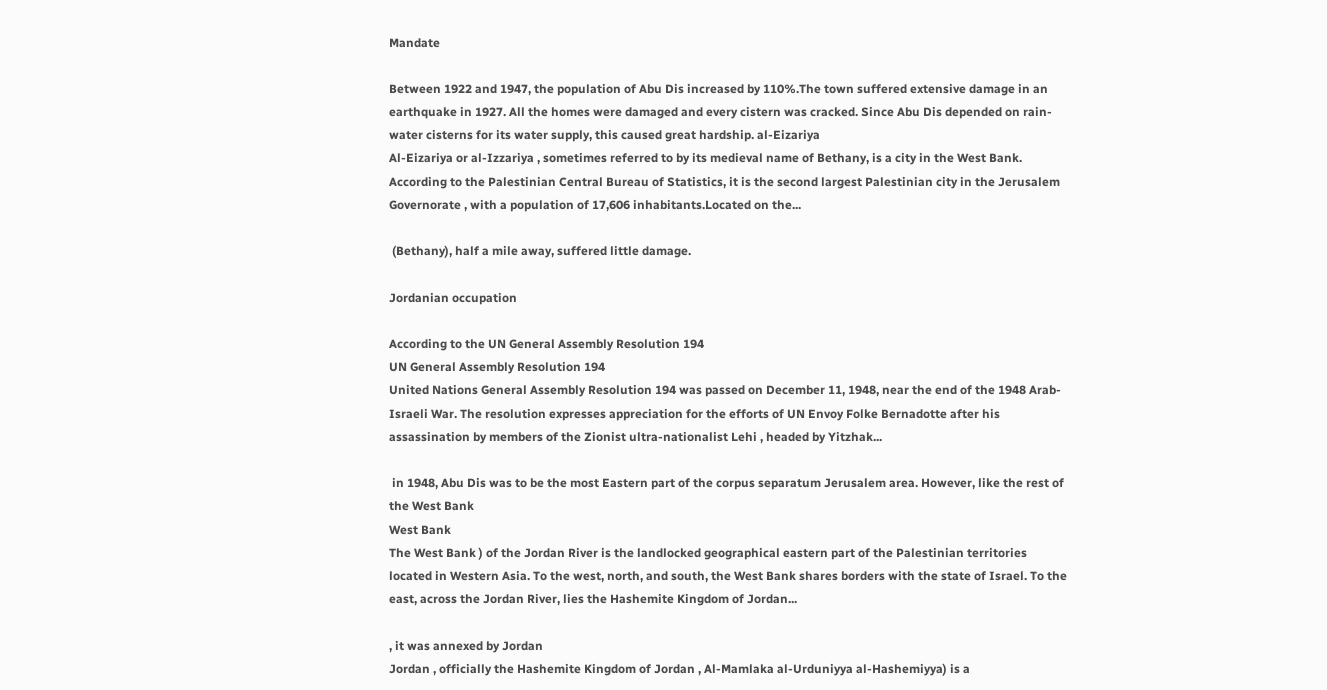Mandate

Between 1922 and 1947, the population of Abu Dis increased by 110%.The town suffered extensive damage in an earthquake in 1927. All the homes were damaged and every cistern was cracked. Since Abu Dis depended on rain-water cisterns for its water supply, this caused great hardship. al-Eizariya
Al-Eizariya or al-Izzariya , sometimes referred to by its medieval name of Bethany, is a city in the West Bank. According to the Palestinian Central Bureau of Statistics, it is the second largest Palestinian city in the Jerusalem Governorate , with a population of 17,606 inhabitants.Located on the...

 (Bethany), half a mile away, suffered little damage.

Jordanian occupation

According to the UN General Assembly Resolution 194
UN General Assembly Resolution 194
United Nations General Assembly Resolution 194 was passed on December 11, 1948, near the end of the 1948 Arab-Israeli War. The resolution expresses appreciation for the efforts of UN Envoy Folke Bernadotte after his assassination by members of the Zionist ultra-nationalist Lehi , headed by Yitzhak...

 in 1948, Abu Dis was to be the most Eastern part of the corpus separatum Jerusalem area. However, like the rest of the West Bank
West Bank
The West Bank ) of the Jordan River is the landlocked geographical eastern part of the Palestinian territories located in Western Asia. To the west, north, and south, the West Bank shares borders with the state of Israel. To the east, across the Jordan River, lies the Hashemite Kingdom of Jordan...

, it was annexed by Jordan
Jordan , officially the Hashemite Kingdom of Jordan , Al-Mamlaka al-Urduniyya al-Hashemiyya) is a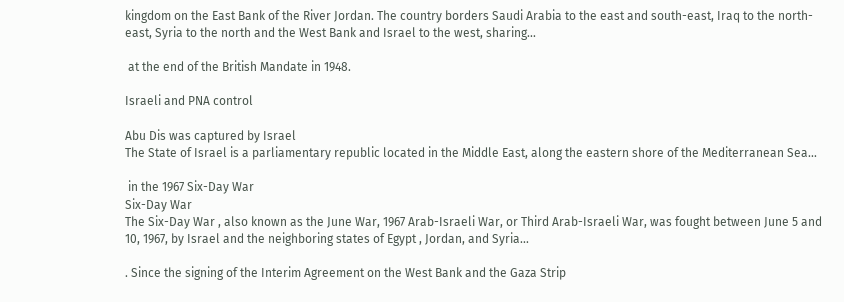kingdom on the East Bank of the River Jordan. The country borders Saudi Arabia to the east and south-east, Iraq to the north-east, Syria to the north and the West Bank and Israel to the west, sharing...

 at the end of the British Mandate in 1948.

Israeli and PNA control

Abu Dis was captured by Israel
The State of Israel is a parliamentary republic located in the Middle East, along the eastern shore of the Mediterranean Sea...

 in the 1967 Six-Day War
Six-Day War
The Six-Day War , also known as the June War, 1967 Arab-Israeli War, or Third Arab-Israeli War, was fought between June 5 and 10, 1967, by Israel and the neighboring states of Egypt , Jordan, and Syria...

. Since the signing of the Interim Agreement on the West Bank and the Gaza Strip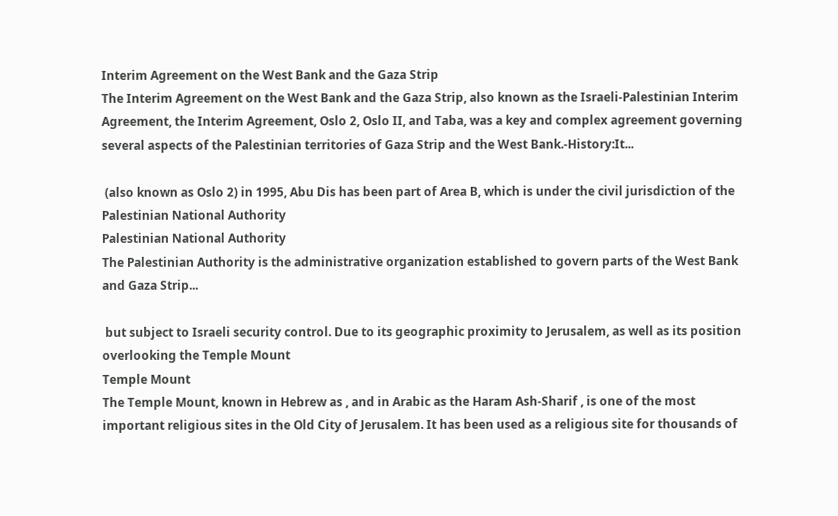Interim Agreement on the West Bank and the Gaza Strip
The Interim Agreement on the West Bank and the Gaza Strip, also known as the Israeli-Palestinian Interim Agreement, the Interim Agreement, Oslo 2, Oslo II, and Taba, was a key and complex agreement governing several aspects of the Palestinian territories of Gaza Strip and the West Bank.-History:It...

 (also known as Oslo 2) in 1995, Abu Dis has been part of Area B, which is under the civil jurisdiction of the Palestinian National Authority
Palestinian National Authority
The Palestinian Authority is the administrative organization established to govern parts of the West Bank and Gaza Strip...

 but subject to Israeli security control. Due to its geographic proximity to Jerusalem, as well as its position overlooking the Temple Mount
Temple Mount
The Temple Mount, known in Hebrew as , and in Arabic as the Haram Ash-Sharif , is one of the most important religious sites in the Old City of Jerusalem. It has been used as a religious site for thousands of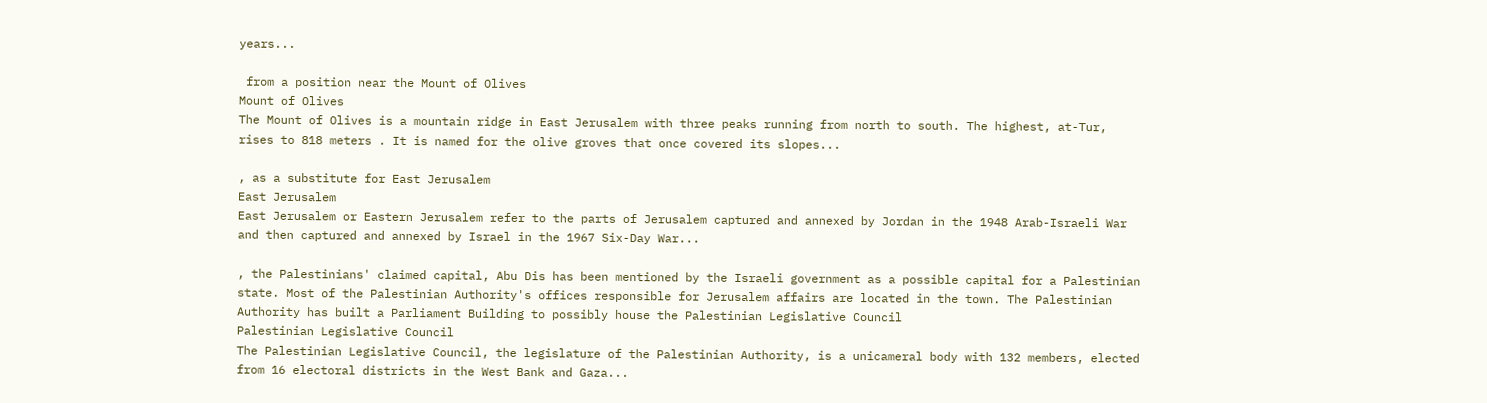years...

 from a position near the Mount of Olives
Mount of Olives
The Mount of Olives is a mountain ridge in East Jerusalem with three peaks running from north to south. The highest, at-Tur, rises to 818 meters . It is named for the olive groves that once covered its slopes...

, as a substitute for East Jerusalem
East Jerusalem
East Jerusalem or Eastern Jerusalem refer to the parts of Jerusalem captured and annexed by Jordan in the 1948 Arab-Israeli War and then captured and annexed by Israel in the 1967 Six-Day War...

, the Palestinians' claimed capital, Abu Dis has been mentioned by the Israeli government as a possible capital for a Palestinian state. Most of the Palestinian Authority's offices responsible for Jerusalem affairs are located in the town. The Palestinian Authority has built a Parliament Building to possibly house the Palestinian Legislative Council
Palestinian Legislative Council
The Palestinian Legislative Council, the legislature of the Palestinian Authority, is a unicameral body with 132 members, elected from 16 electoral districts in the West Bank and Gaza...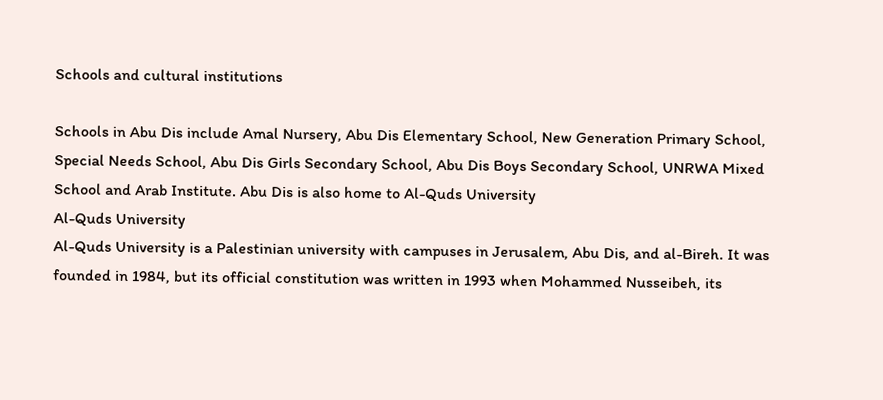Schools and cultural institutions

Schools in Abu Dis include Amal Nursery, Abu Dis Elementary School, New Generation Primary School, Special Needs School, Abu Dis Girls Secondary School, Abu Dis Boys Secondary School, UNRWA Mixed School and Arab Institute. Abu Dis is also home to Al-Quds University
Al-Quds University
Al-Quds University is a Palestinian university with campuses in Jerusalem, Abu Dis, and al-Bireh. It was founded in 1984, but its official constitution was written in 1993 when Mohammed Nusseibeh, its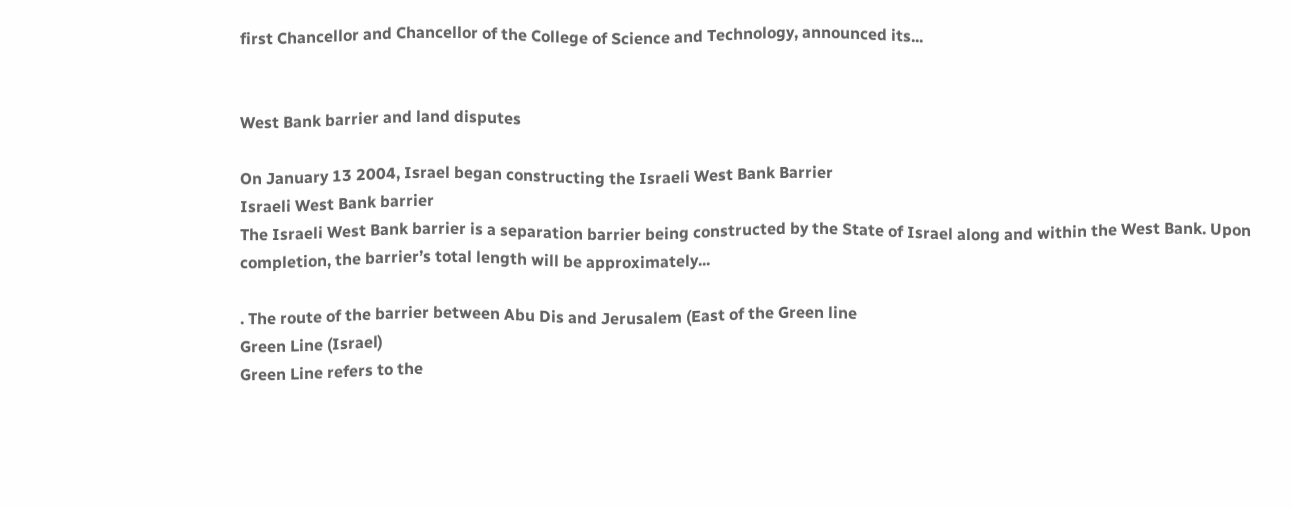first Chancellor and Chancellor of the College of Science and Technology, announced its...


West Bank barrier and land disputes

On January 13 2004, Israel began constructing the Israeli West Bank Barrier
Israeli West Bank barrier
The Israeli West Bank barrier is a separation barrier being constructed by the State of Israel along and within the West Bank. Upon completion, the barrier’s total length will be approximately...

. The route of the barrier between Abu Dis and Jerusalem (East of the Green line
Green Line (Israel)
Green Line refers to the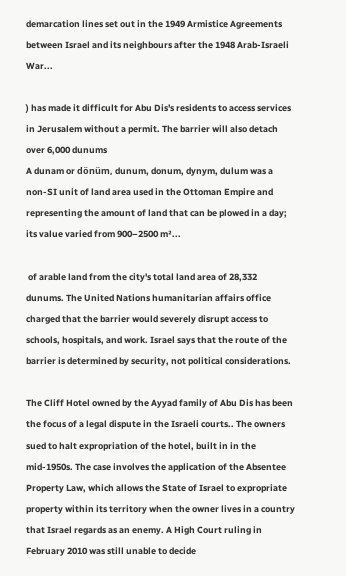demarcation lines set out in the 1949 Armistice Agreements between Israel and its neighbours after the 1948 Arab-Israeli War...

) has made it difficult for Abu Dis's residents to access services in Jerusalem without a permit. The barrier will also detach over 6,000 dunums
A dunam or dönüm, dunum, donum, dynym, dulum was a non-SI unit of land area used in the Ottoman Empire and representing the amount of land that can be plowed in a day; its value varied from 900–2500 m²...

 of arable land from the city's total land area of 28,332 dunums. The United Nations humanitarian affairs office charged that the barrier would severely disrupt access to schools, hospitals, and work. Israel says that the route of the barrier is determined by security, not political considerations.

The Cliff Hotel owned by the Ayyad family of Abu Dis has been the focus of a legal dispute in the Israeli courts.. The owners sued to halt expropriation of the hotel, built in in the mid-1950s. The case involves the application of the Absentee Property Law, which allows the State of Israel to expropriate property within its territory when the owner lives in a country that Israel regards as an enemy. A High Court ruling in February 2010 was still unable to decide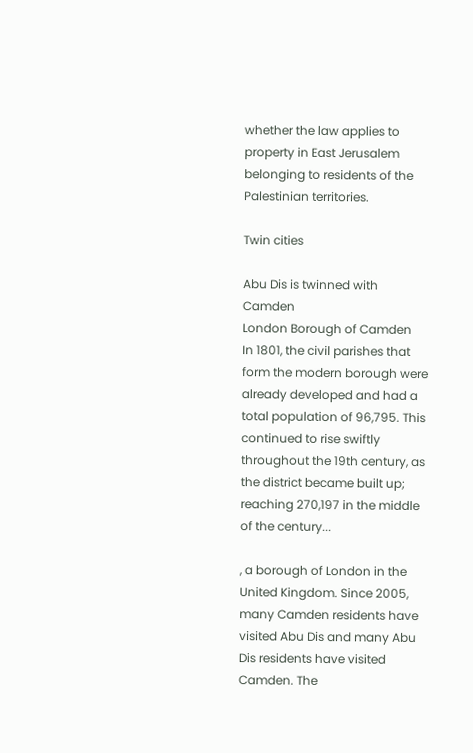whether the law applies to property in East Jerusalem belonging to residents of the Palestinian territories.

Twin cities

Abu Dis is twinned with Camden
London Borough of Camden
In 1801, the civil parishes that form the modern borough were already developed and had a total population of 96,795. This continued to rise swiftly throughout the 19th century, as the district became built up; reaching 270,197 in the middle of the century...

, a borough of London in the United Kingdom. Since 2005, many Camden residents have visited Abu Dis and many Abu Dis residents have visited Camden. The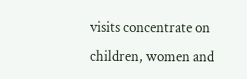visits concentrate on children, women and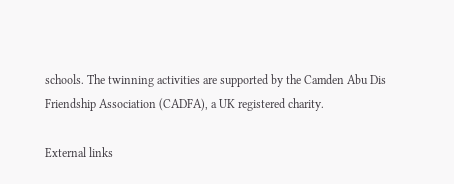schools. The twinning activities are supported by the Camden Abu Dis Friendship Association (CADFA), a UK registered charity.

External links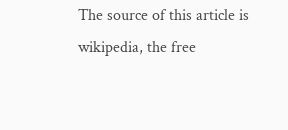The source of this article is wikipedia, the free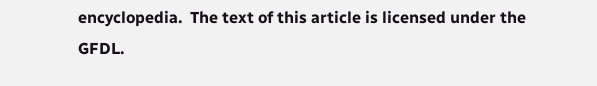encyclopedia.  The text of this article is licensed under the GFDL.